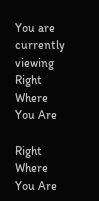You are currently viewing Right Where You Are

Right Where You Are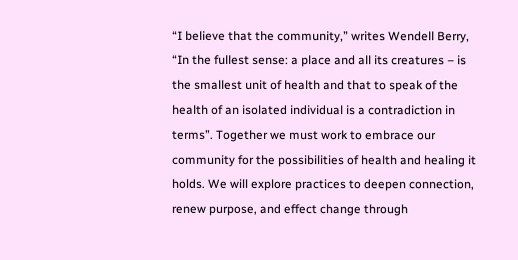“I believe that the community,” writes Wendell Berry, “In the fullest sense: a place and all its creatures – is the smallest unit of health and that to speak of the health of an isolated individual is a contradiction in terms”. Together we must work to embrace our community for the possibilities of health and healing it holds. We will explore practices to deepen connection, renew purpose, and effect change through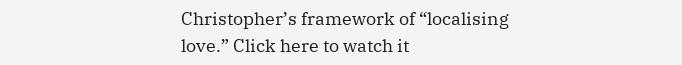Christopher’s framework of “localising love.” Click here to watch it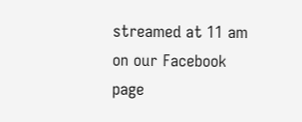streamed at 11 am on our Facebook page